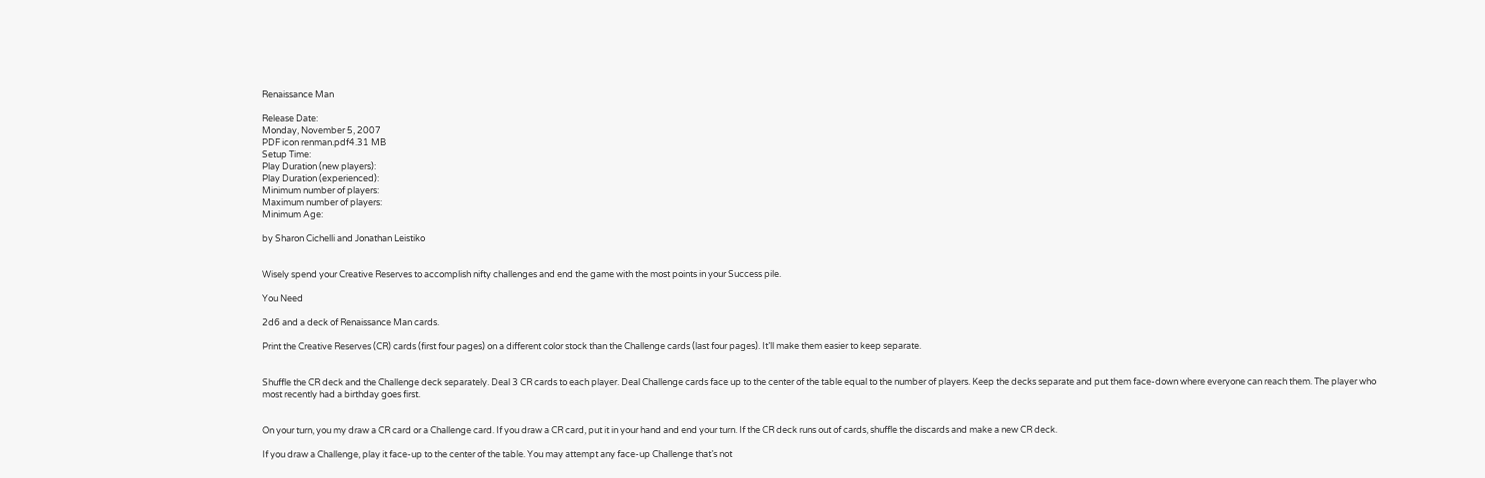Renaissance Man

Release Date:
Monday, November 5, 2007
PDF icon renman.pdf4.31 MB
Setup Time:
Play Duration (new players):
Play Duration (experienced):
Minimum number of players:
Maximum number of players:
Minimum Age:

by Sharon Cichelli and Jonathan Leistiko


Wisely spend your Creative Reserves to accomplish nifty challenges and end the game with the most points in your Success pile.

You Need

2d6 and a deck of Renaissance Man cards.

Print the Creative Reserves (CR) cards (first four pages) on a different color stock than the Challenge cards (last four pages). It’ll make them easier to keep separate.


Shuffle the CR deck and the Challenge deck separately. Deal 3 CR cards to each player. Deal Challenge cards face up to the center of the table equal to the number of players. Keep the decks separate and put them face-down where everyone can reach them. The player who most recently had a birthday goes first.


On your turn, you my draw a CR card or a Challenge card. If you draw a CR card, put it in your hand and end your turn. If the CR deck runs out of cards, shuffle the discards and make a new CR deck.

If you draw a Challenge, play it face-up to the center of the table. You may attempt any face-up Challenge that’s not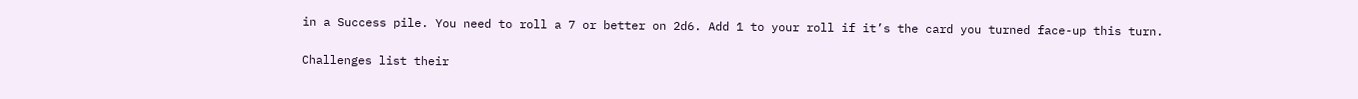in a Success pile. You need to roll a 7 or better on 2d6. Add 1 to your roll if it’s the card you turned face-up this turn.

Challenges list their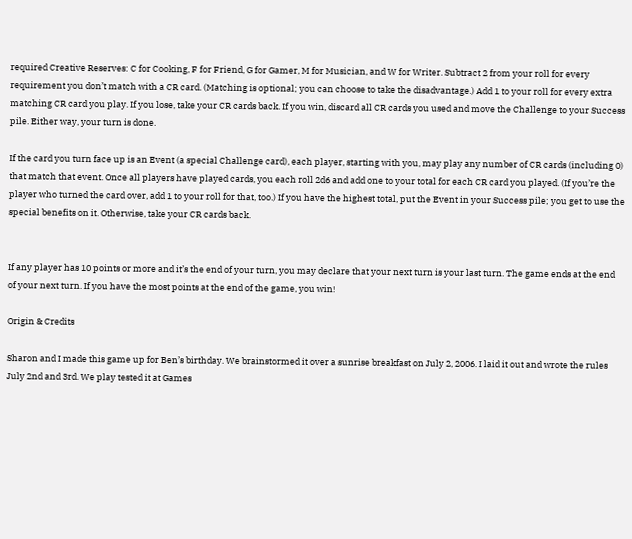required Creative Reserves: C for Cooking, F for Friend, G for Gamer, M for Musician, and W for Writer. Subtract 2 from your roll for every requirement you don’t match with a CR card. (Matching is optional; you can choose to take the disadvantage.) Add 1 to your roll for every extra matching CR card you play. If you lose, take your CR cards back. If you win, discard all CR cards you used and move the Challenge to your Success pile. Either way, your turn is done.

If the card you turn face up is an Event (a special Challenge card), each player, starting with you, may play any number of CR cards (including 0) that match that event. Once all players have played cards, you each roll 2d6 and add one to your total for each CR card you played. (If you’re the player who turned the card over, add 1 to your roll for that, too.) If you have the highest total, put the Event in your Success pile; you get to use the special benefits on it. Otherwise, take your CR cards back.


If any player has 10 points or more and it’s the end of your turn, you may declare that your next turn is your last turn. The game ends at the end of your next turn. If you have the most points at the end of the game, you win!

Origin & Credits

Sharon and I made this game up for Ben’s birthday. We brainstormed it over a sunrise breakfast on July 2, 2006. I laid it out and wrote the rules July 2nd and 3rd. We play tested it at Games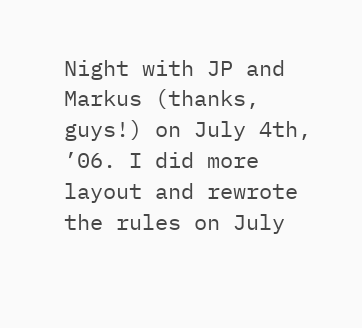Night with JP and Markus (thanks, guys!) on July 4th, ’06. I did more layout and rewrote the rules on July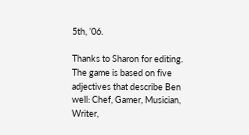5th, ’06.

Thanks to Sharon for editing. The game is based on five adjectives that describe Ben well: Chef, Gamer, Musician, Writer,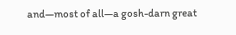and—most of all—a gosh-darn great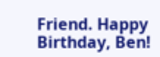Friend. Happy Birthday, Ben!